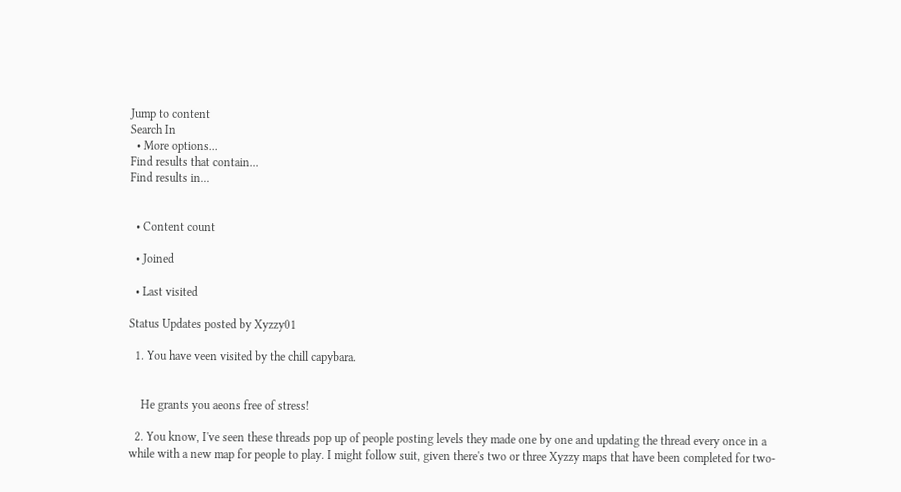Jump to content
Search In
  • More options...
Find results that contain...
Find results in...


  • Content count

  • Joined

  • Last visited

Status Updates posted by Xyzzy01

  1. You have veen visited by the chill capybara.


    He grants you aeons free of stress!

  2. You know, I've seen these threads pop up of people posting levels they made one by one and updating the thread every once in a while with a new map for people to play. I might follow suit, given there's two or three Xyzzy maps that have been completed for two-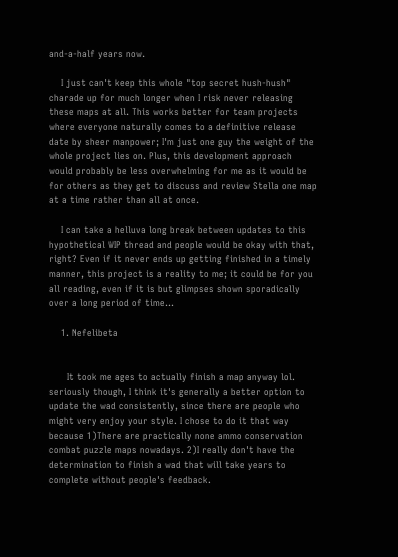and-a-half years now.

    I just can't keep this whole "top secret hush-hush" charade up for much longer when I risk never releasing these maps at all. This works better for team projects where everyone naturally comes to a definitive release date by sheer manpower; I'm just one guy the weight of the whole project lies on. Plus, this development approach would probably be less overwhelming for me as it would be for others as they get to discuss and review Stella one map at a time rather than all at once.

    I can take a helluva long break between updates to this hypothetical WIP thread and people would be okay with that, right? Even if it never ends up getting finished in a timely manner, this project is a reality to me; it could be for you all reading, even if it is but glimpses shown sporadically over a long period of time...

    1. Nefelibeta


      It took me ages to actually finish a map anyway lol. seriously though, I think it's generally a better option to update the wad consistently, since there are people who might very enjoy your style. I chose to do it that way because 1)There are practically none ammo conservation combat puzzle maps nowadays. 2)I really don't have the determination to finish a wad that will take years to complete without people's feedback.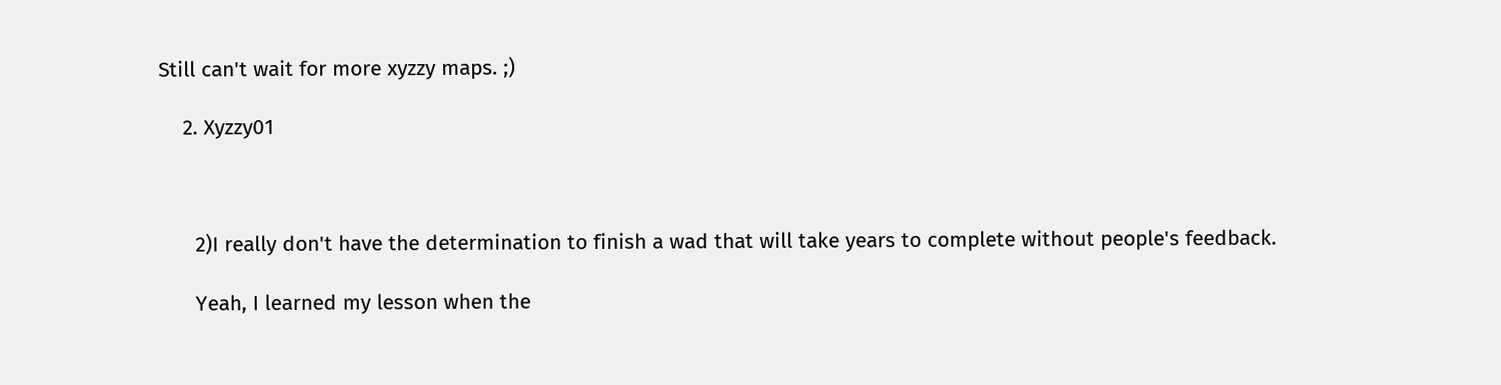Still can't wait for more xyzzy maps. ;)

    2. Xyzzy01



      2)I really don't have the determination to finish a wad that will take years to complete without people's feedback.

      Yeah, I learned my lesson when the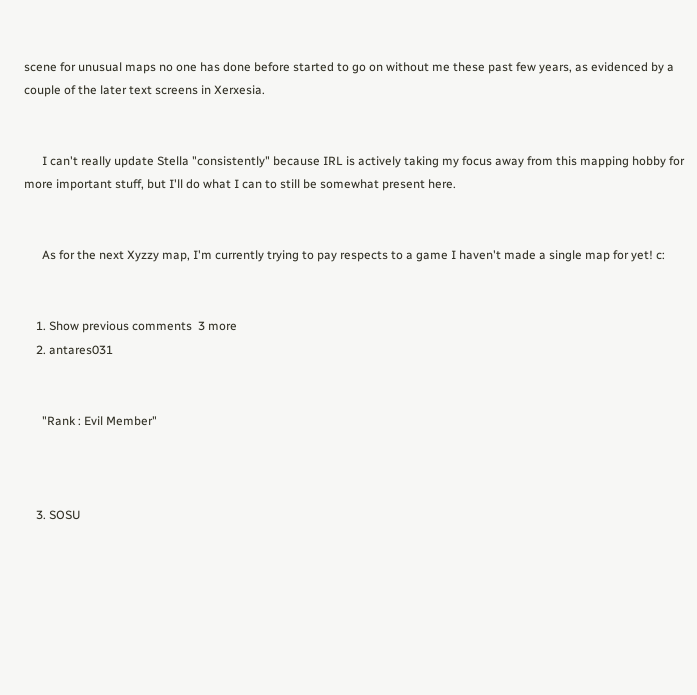scene for unusual maps no one has done before started to go on without me these past few years, as evidenced by a couple of the later text screens in Xerxesia.


      I can't really update Stella "consistently" because IRL is actively taking my focus away from this mapping hobby for more important stuff, but I'll do what I can to still be somewhat present here.


      As for the next Xyzzy map, I'm currently trying to pay respects to a game I haven't made a single map for yet! c:


    1. Show previous comments  3 more
    2. antares031


      "Rank : Evil Member"



    3. SOSU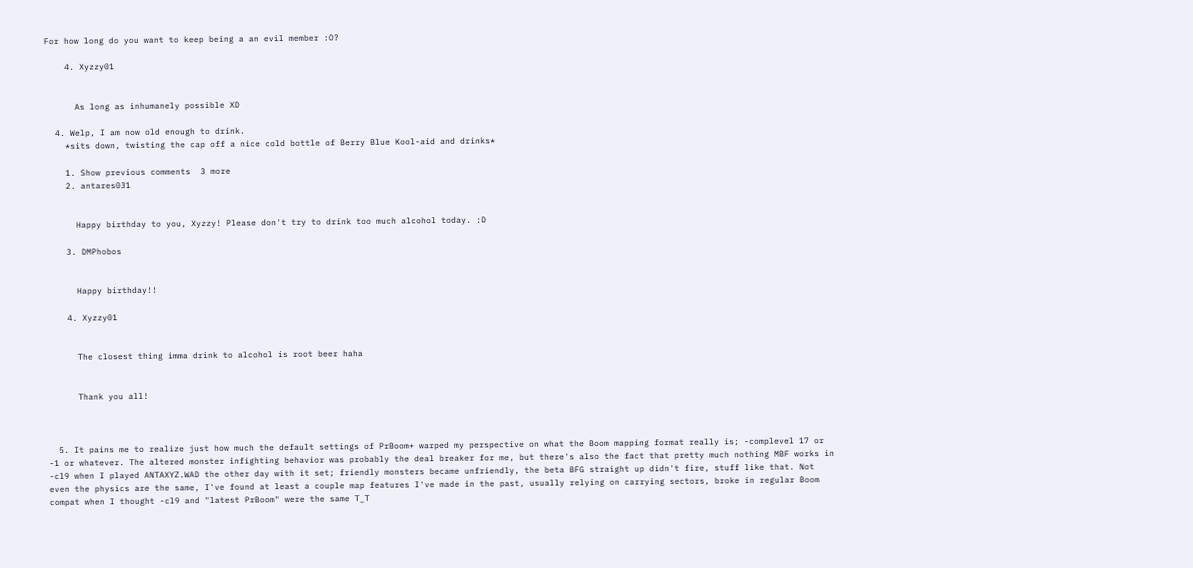For how long do you want to keep being a an evil member :O?

    4. Xyzzy01


      As long as inhumanely possible XD

  4. Welp, I am now old enough to drink.
    *sits down, twisting the cap off a nice cold bottle of Berry Blue Kool-aid and drinks*

    1. Show previous comments  3 more
    2. antares031


      Happy birthday to you, Xyzzy! Please don't try to drink too much alcohol today. :D

    3. DMPhobos


      Happy birthday!!

    4. Xyzzy01


      The closest thing imma drink to alcohol is root beer haha


      Thank you all!



  5. It pains me to realize just how much the default settings of PrBoom+ warped my perspective on what the Boom mapping format really is; -complevel 17 or -1 or whatever. The altered monster infighting behavior was probably the deal breaker for me, but there's also the fact that pretty much nothing MBF works in -cl9 when I played ANTAXYZ.WAD the other day with it set; friendly monsters became unfriendly, the beta BFG straight up didn't fire, stuff like that. Not even the physics are the same, I've found at least a couple map features I've made in the past, usually relying on carrying sectors, broke in regular Boom compat when I thought -cl9 and "latest PrBoom" were the same T_T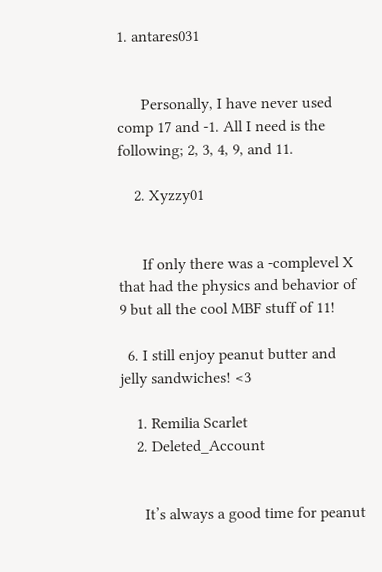1. antares031


      Personally, I have never used comp 17 and -1. All I need is the following; 2, 3, 4, 9, and 11.

    2. Xyzzy01


      If only there was a -complevel X that had the physics and behavior of 9 but all the cool MBF stuff of 11!

  6. I still enjoy peanut butter and jelly sandwiches! <3

    1. Remilia Scarlet
    2. Deleted_Account


      It’s always a good time for peanut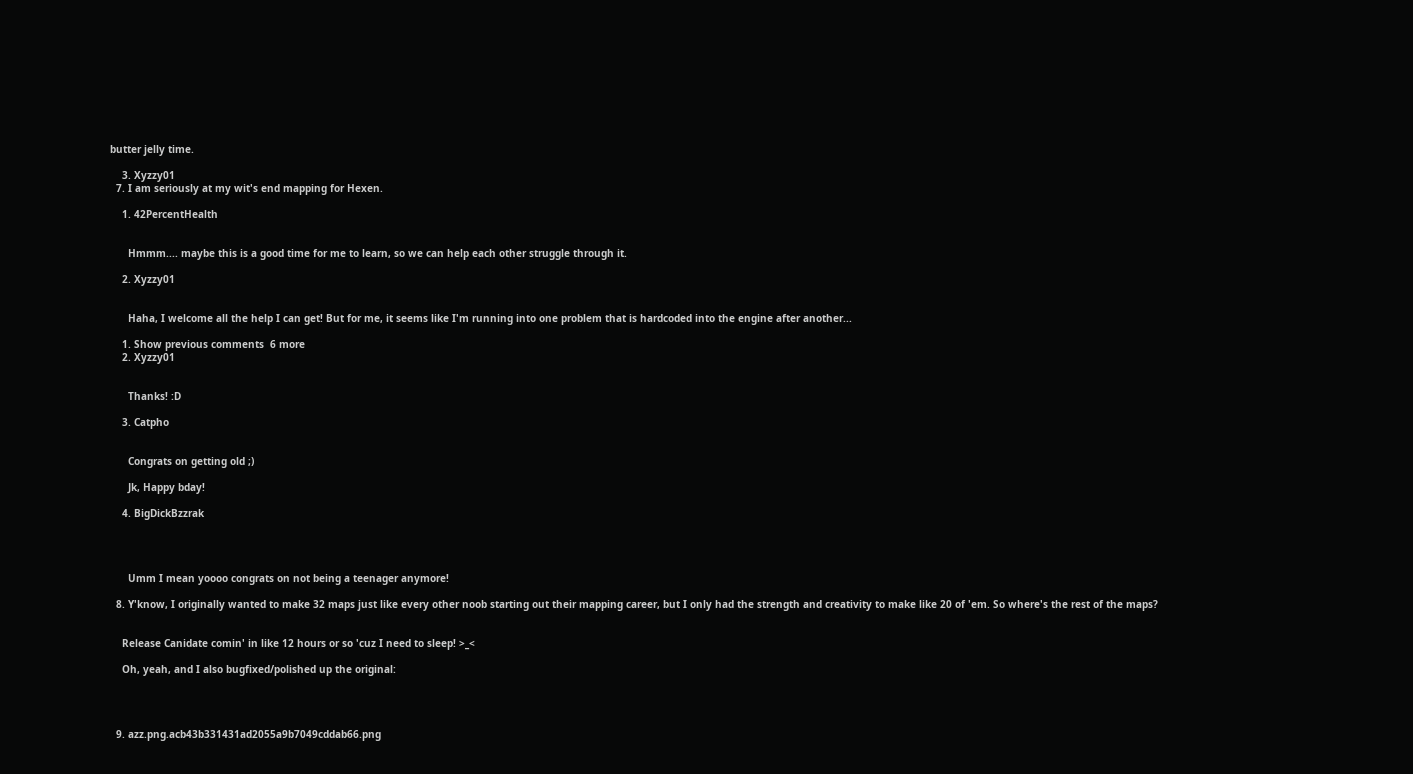butter jelly time.

    3. Xyzzy01
  7. I am seriously at my wit's end mapping for Hexen.

    1. 42PercentHealth


      Hmmm.... maybe this is a good time for me to learn, so we can help each other struggle through it.

    2. Xyzzy01


      Haha, I welcome all the help I can get! But for me, it seems like I'm running into one problem that is hardcoded into the engine after another...

    1. Show previous comments  6 more
    2. Xyzzy01


      Thanks! :D

    3. Catpho


      Congrats on getting old ;)

      Jk, Happy bday!

    4. BigDickBzzrak




      Umm I mean yoooo congrats on not being a teenager anymore!

  8. Y'know, I originally wanted to make 32 maps just like every other noob starting out their mapping career, but I only had the strength and creativity to make like 20 of 'em. So where's the rest of the maps?


    Release Canidate comin' in like 12 hours or so 'cuz I need to sleep! >_<

    Oh, yeah, and I also bugfixed/polished up the original:




  9. azz.png.acb43b331431ad2055a9b7049cddab66.png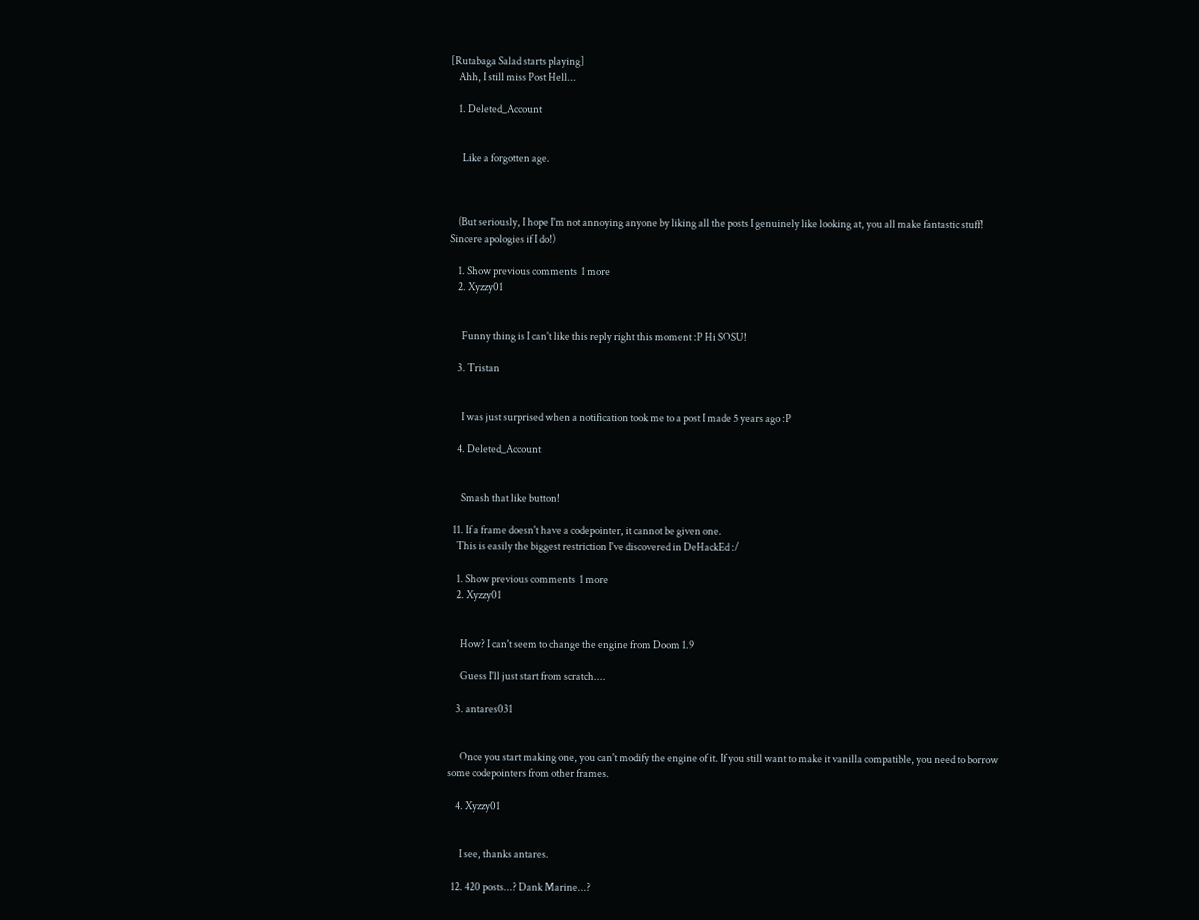[Rutabaga Salad starts playing]
    Ahh, I still miss Post Hell...

    1. Deleted_Account


      Like a forgotten age.



    (But seriously, I hope I'm not annoying anyone by liking all the posts I genuinely like looking at, you all make fantastic stuff! Sincere apologies if I do!)

    1. Show previous comments  1 more
    2. Xyzzy01


      Funny thing is I can't like this reply right this moment :P Hi SOSU!

    3. Tristan


      I was just surprised when a notification took me to a post I made 5 years ago :P

    4. Deleted_Account


      Smash that like button!

  11. If a frame doesn't have a codepointer, it cannot be given one.
    This is easily the biggest restriction I've discovered in DeHackEd :/

    1. Show previous comments  1 more
    2. Xyzzy01


      How? I can't seem to change the engine from Doom 1.9

      Guess I'll just start from scratch....

    3. antares031


      Once you start making one, you can't modify the engine of it. If you still want to make it vanilla compatible, you need to borrow some codepointers from other frames.

    4. Xyzzy01


      I see, thanks antares.

  12. 420 posts...? Dank Marine...?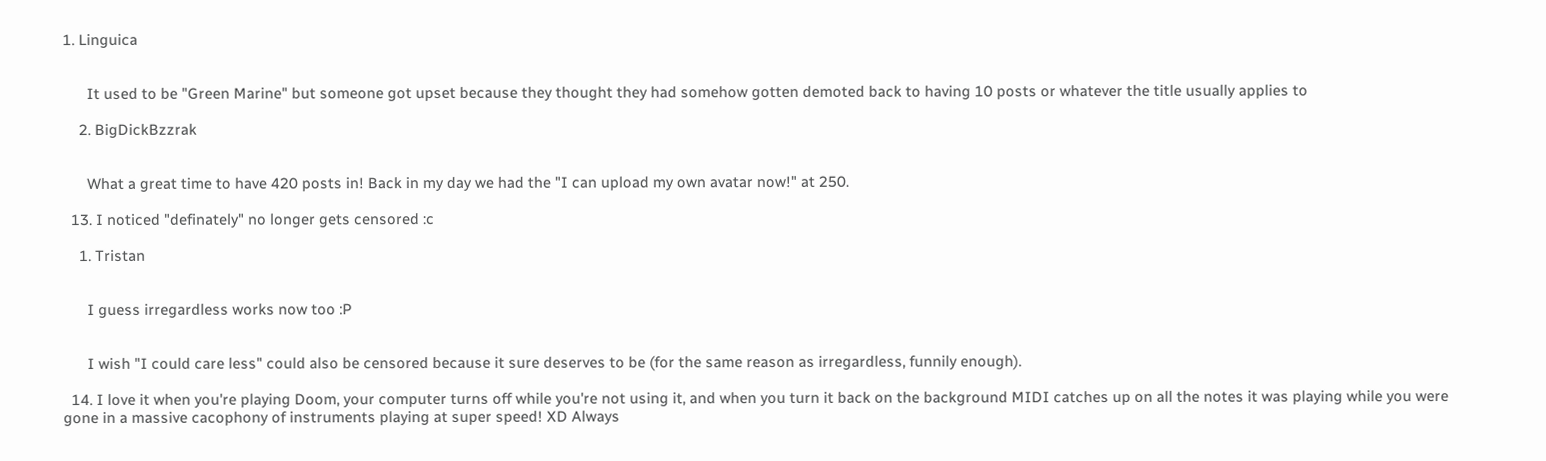1. Linguica


      It used to be "Green Marine" but someone got upset because they thought they had somehow gotten demoted back to having 10 posts or whatever the title usually applies to

    2. BigDickBzzrak


      What a great time to have 420 posts in! Back in my day we had the "I can upload my own avatar now!" at 250.

  13. I noticed "definately" no longer gets censored :c

    1. Tristan


      I guess irregardless works now too :P


      I wish "I could care less" could also be censored because it sure deserves to be (for the same reason as irregardless, funnily enough).

  14. I love it when you're playing Doom, your computer turns off while you're not using it, and when you turn it back on the background MIDI catches up on all the notes it was playing while you were gone in a massive cacophony of instruments playing at super speed! XD Always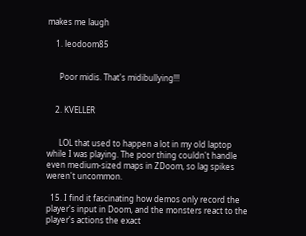makes me laugh

    1. leodoom85


      Poor midis. That's midibullying!!!


    2. KVELLER


      LOL that used to happen a lot in my old laptop while I was playing. The poor thing couldn't handle even medium-sized maps in ZDoom, so lag spikes weren't uncommon.

  15. I find it fascinating how demos only record the player's input in Doom, and the monsters react to the player's actions the exact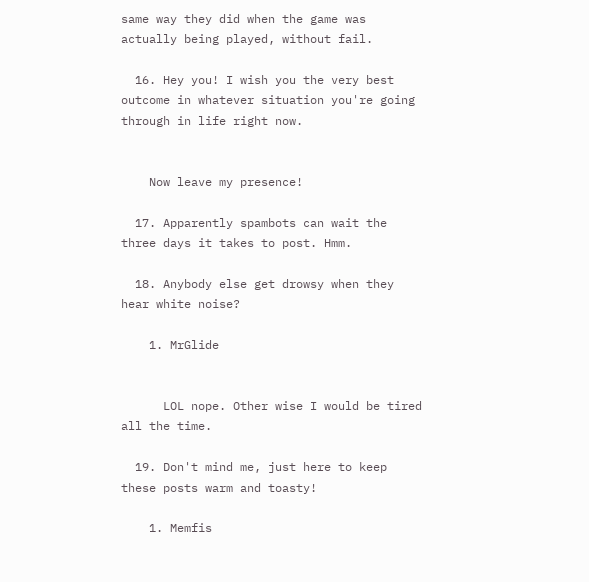same way they did when the game was actually being played, without fail.

  16. Hey you! I wish you the very best outcome in whatever situation you're going through in life right now.


    Now leave my presence!

  17. Apparently spambots can wait the three days it takes to post. Hmm.

  18. Anybody else get drowsy when they hear white noise?

    1. MrGlide


      LOL nope. Other wise I would be tired all the time.

  19. Don't mind me, just here to keep these posts warm and toasty!

    1. Memfis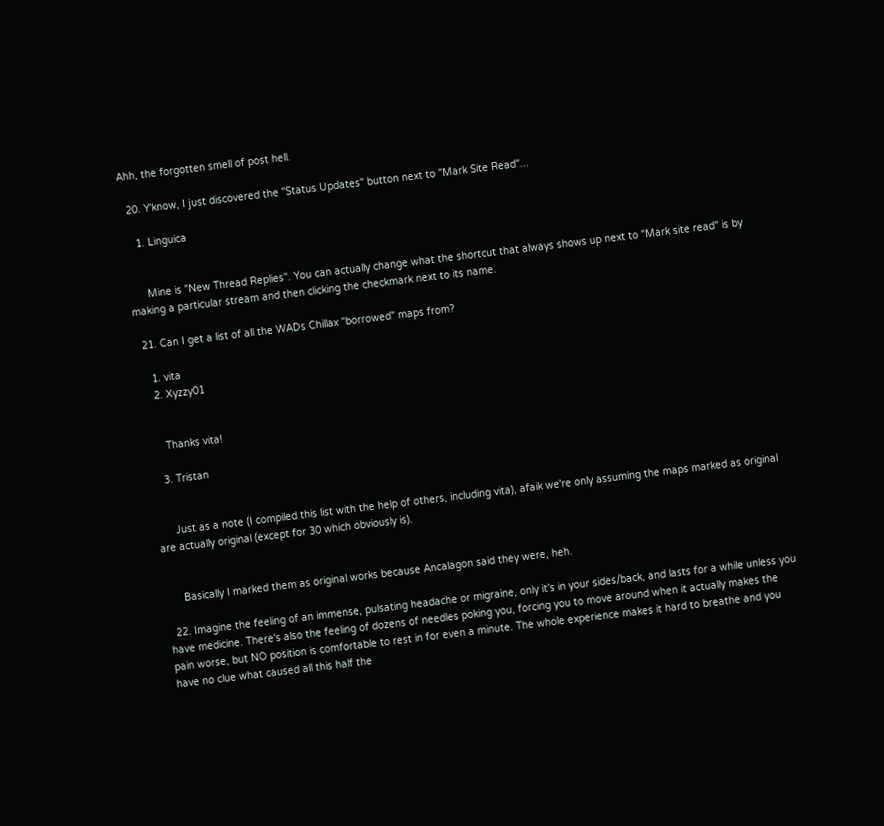Ahh, the forgotten smell of post hell.

  20. Y'know, I just discovered the "Status Updates" button next to "Mark Site Read"...

    1. Linguica


      Mine is "New Thread Replies". You can actually change what the shortcut that always shows up next to "Mark site read" is by making a particular stream and then clicking the checkmark next to its name.

  21. Can I get a list of all the WADs Chillax "borrowed" maps from?

    1. vita
    2. Xyzzy01


      Thanks vita!

    3. Tristan


      Just as a note (I compiled this list with the help of others, including vita), afaik we're only assuming the maps marked as original are actually original (except for 30 which obviously is).


      Basically I marked them as original works because Ancalagon said they were, heh.

  22. Imagine the feeling of an immense, pulsating headache or migraine, only it's in your sides/back, and lasts for a while unless you have medicine. There's also the feeling of dozens of needles poking you, forcing you to move around when it actually makes the pain worse, but NO position is comfortable to rest in for even a minute. The whole experience makes it hard to breathe and you have no clue what caused all this half the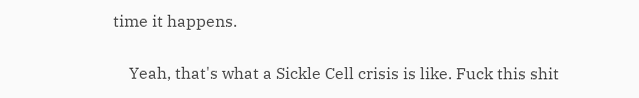time it happens.


    Yeah, that's what a Sickle Cell crisis is like. Fuck this shit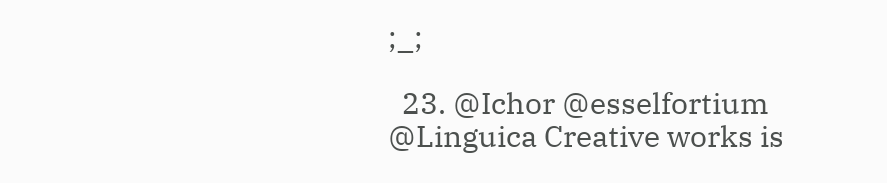;_;

  23. @Ichor @esselfortium @Linguica Creative works is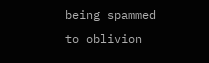being spammed to oblivion